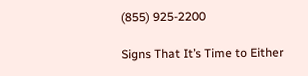(855) 925-2200

Signs That It’s Time to Either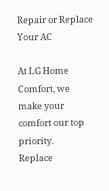Repair or Replace Your AC

At LG Home Comfort, we make your comfort our top priority.
Replace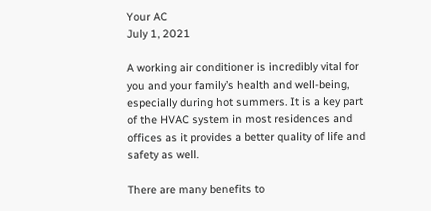Your AC
July 1, 2021

A working air conditioner is incredibly vital for you and your family’s health and well-being, especially during hot summers. It is a key part of the HVAC system in most residences and offices as it provides a better quality of life and safety as well.

There are many benefits to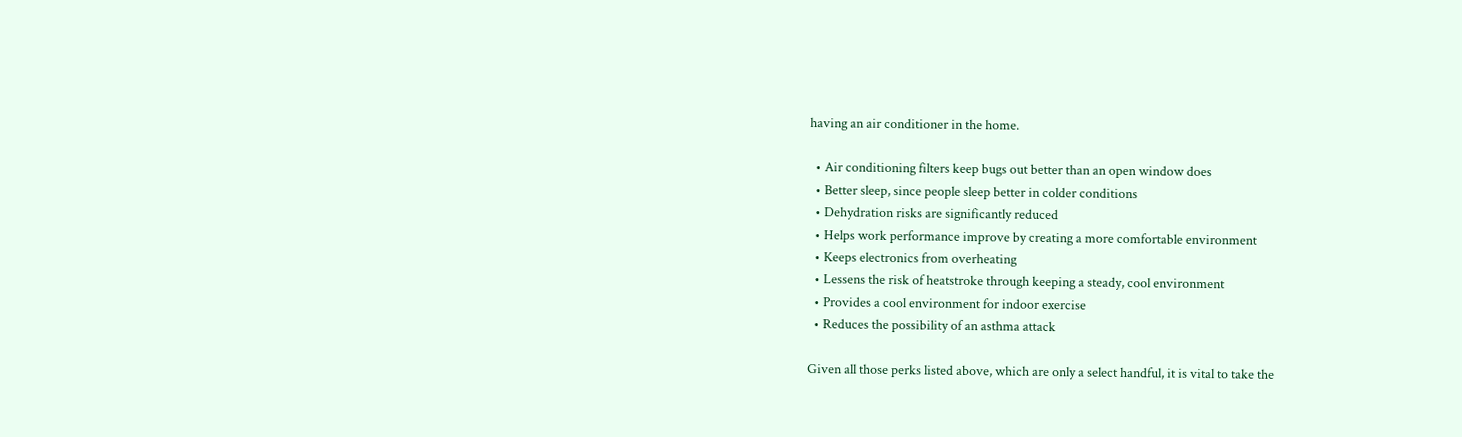having an air conditioner in the home.

  • Air conditioning filters keep bugs out better than an open window does
  • Better sleep, since people sleep better in colder conditions
  • Dehydration risks are significantly reduced
  • Helps work performance improve by creating a more comfortable environment
  • Keeps electronics from overheating
  • Lessens the risk of heatstroke through keeping a steady, cool environment
  • Provides a cool environment for indoor exercise
  • Reduces the possibility of an asthma attack

Given all those perks listed above, which are only a select handful, it is vital to take the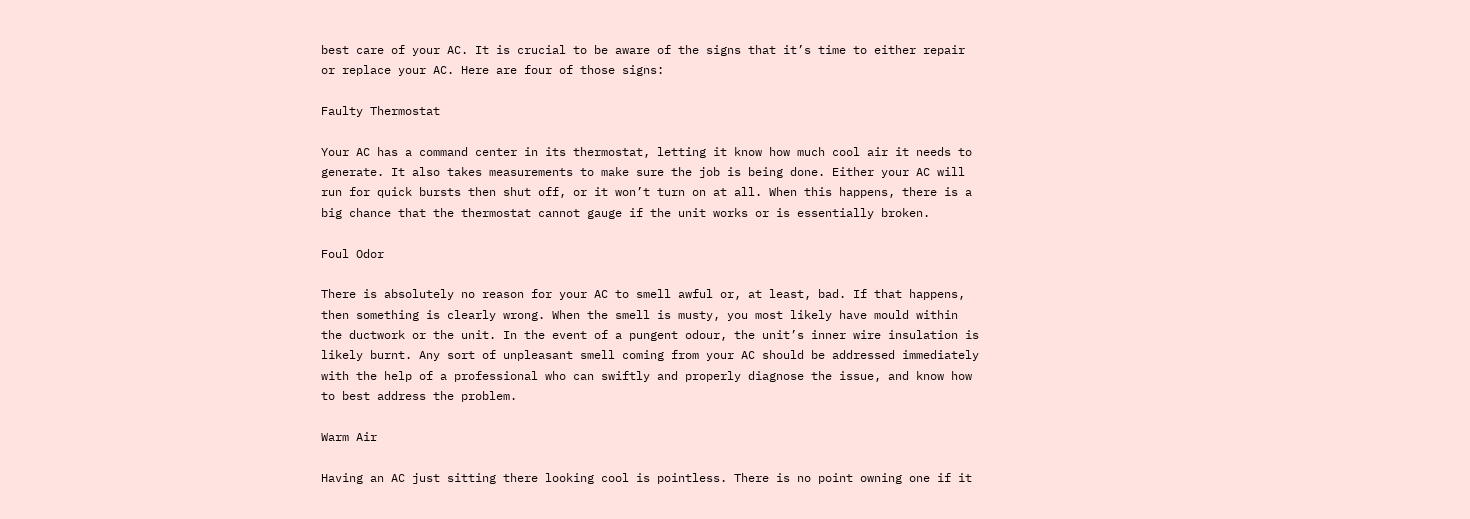best care of your AC. It is crucial to be aware of the signs that it’s time to either repair or replace your AC. Here are four of those signs:

Faulty Thermostat

Your AC has a command center in its thermostat, letting it know how much cool air it needs to generate. It also takes measurements to make sure the job is being done. Either your AC will run for quick bursts then shut off, or it won’t turn on at all. When this happens, there is a big chance that the thermostat cannot gauge if the unit works or is essentially broken.

Foul Odor

There is absolutely no reason for your AC to smell awful or, at least, bad. If that happens, then something is clearly wrong. When the smell is musty, you most likely have mould within the ductwork or the unit. In the event of a pungent odour, the unit’s inner wire insulation is likely burnt. Any sort of unpleasant smell coming from your AC should be addressed immediately with the help of a professional who can swiftly and properly diagnose the issue, and know how to best address the problem.

Warm Air

Having an AC just sitting there looking cool is pointless. There is no point owning one if it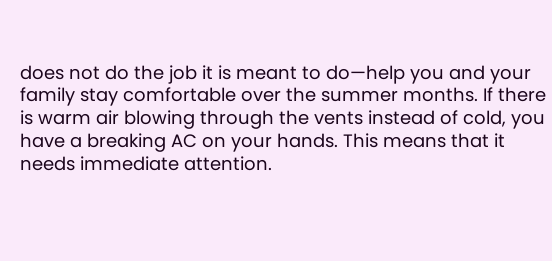does not do the job it is meant to do—help you and your family stay comfortable over the summer months. If there is warm air blowing through the vents instead of cold, you have a breaking AC on your hands. This means that it needs immediate attention.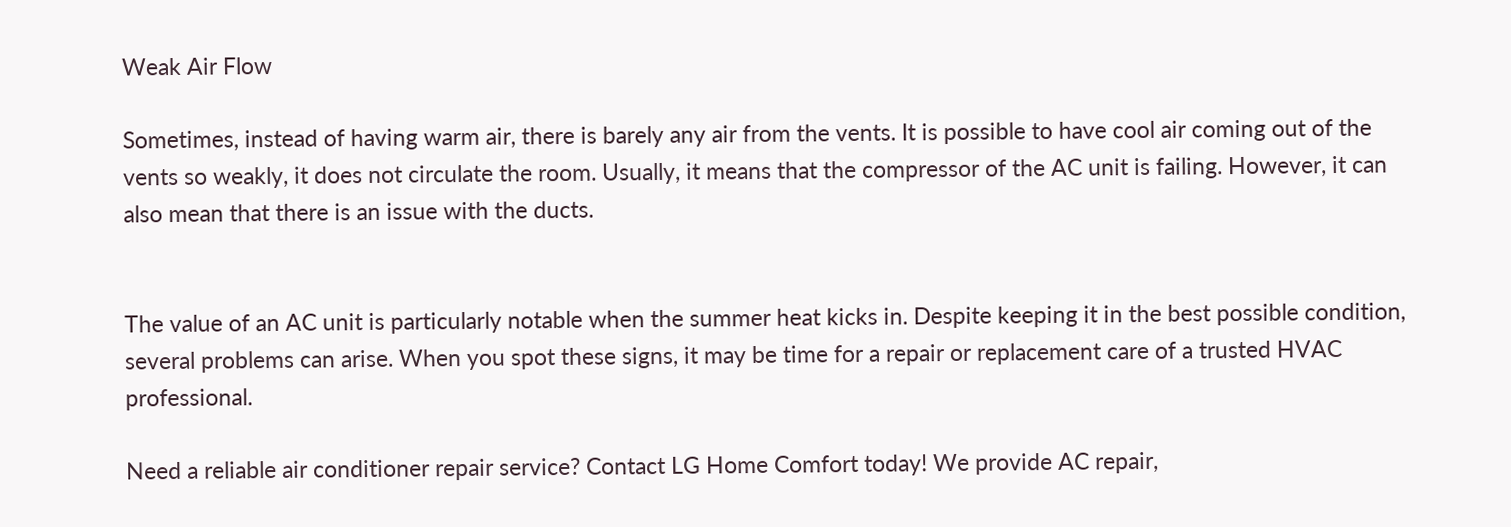Weak Air Flow

Sometimes, instead of having warm air, there is barely any air from the vents. It is possible to have cool air coming out of the vents so weakly, it does not circulate the room. Usually, it means that the compressor of the AC unit is failing. However, it can also mean that there is an issue with the ducts.


The value of an AC unit is particularly notable when the summer heat kicks in. Despite keeping it in the best possible condition, several problems can arise. When you spot these signs, it may be time for a repair or replacement care of a trusted HVAC professional.

Need a reliable air conditioner repair service? Contact LG Home Comfort today! We provide AC repair,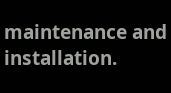maintenance and installation.